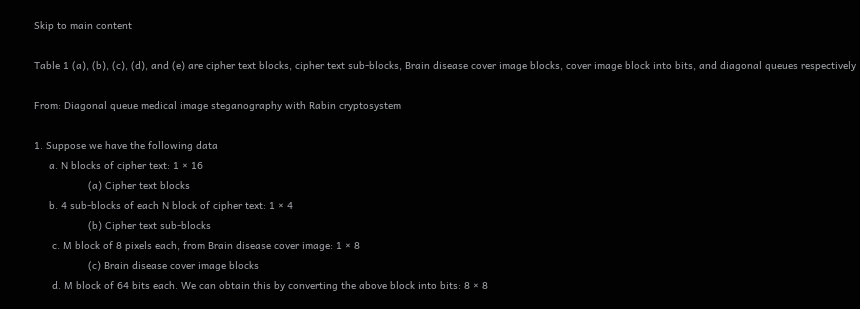Skip to main content

Table 1 (a), (b), (c), (d), and (e) are cipher text blocks, cipher text sub-blocks, Brain disease cover image blocks, cover image block into bits, and diagonal queues respectively

From: Diagonal queue medical image steganography with Rabin cryptosystem

1. Suppose we have the following data
     a. N blocks of cipher text: 1 × 16
                  (a) Cipher text blocks
     b. 4 sub-blocks of each N block of cipher text: 1 × 4
                  (b) Cipher text sub-blocks
      c. M block of 8 pixels each, from Brain disease cover image: 1 × 8
                  (c) Brain disease cover image blocks
      d. M block of 64 bits each. We can obtain this by converting the above block into bits: 8 × 8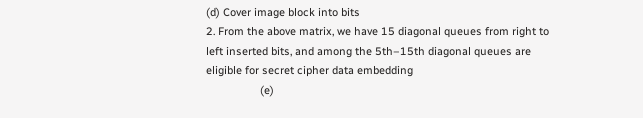(d) Cover image block into bits
2. From the above matrix, we have 15 diagonal queues from right to left inserted bits, and among the 5th–15th diagonal queues are eligible for secret cipher data embedding
                  (e)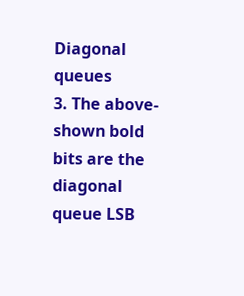Diagonal queues
3. The above-shown bold bits are the diagonal queue LSB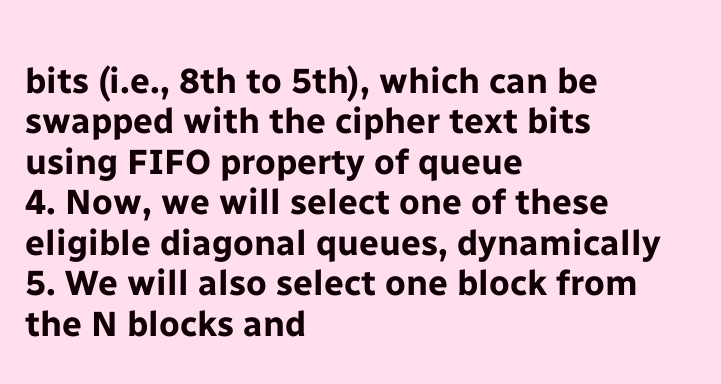bits (i.e., 8th to 5th), which can be swapped with the cipher text bits using FIFO property of queue
4. Now, we will select one of these eligible diagonal queues, dynamically
5. We will also select one block from the N blocks and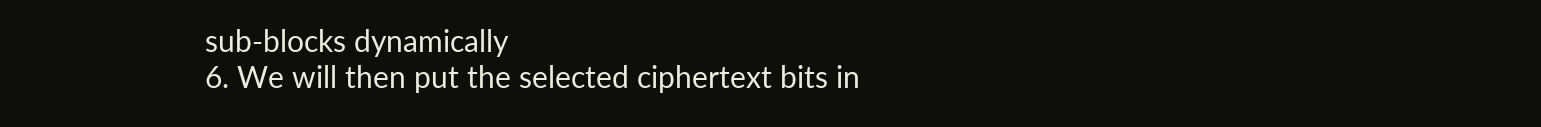sub-blocks dynamically
6. We will then put the selected ciphertext bits in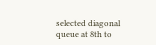selected diagonal queue at 8th to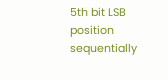5th bit LSB position sequentially